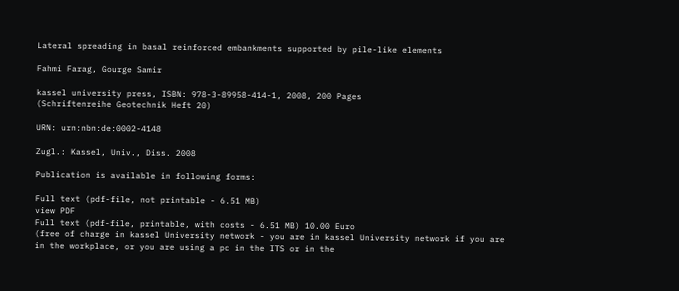Lateral spreading in basal reinforced embankments supported by pile-like elements

Fahmi Farag, Gourge Samir

kassel university press, ISBN: 978-3-89958-414-1, 2008, 200 Pages
(Schriftenreihe Geotechnik Heft 20)

URN: urn:nbn:de:0002-4148

Zugl.: Kassel, Univ., Diss. 2008

Publication is available in following forms:

Full text (pdf-file, not printable - 6.51 MB)
view PDF
Full text (pdf-file, printable, with costs - 6.51 MB) 10.00 Euro
(free of charge in kassel University network - you are in kassel University network if you are in the workplace, or you are using a pc in the ITS or in the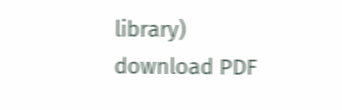library)
download PDF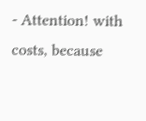- Attention! with costs, because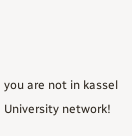you are not in kassel University network!